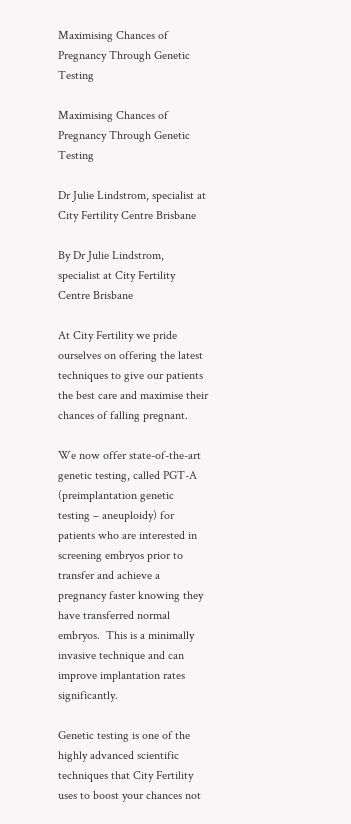Maximising Chances of Pregnancy Through Genetic Testing

Maximising Chances of Pregnancy Through Genetic Testing

Dr Julie Lindstrom, specialist at City Fertility Centre Brisbane

By Dr Julie Lindstrom, specialist at City Fertility Centre Brisbane

At City Fertility we pride ourselves on offering the latest techniques to give our patients the best care and maximise their chances of falling pregnant.

We now offer state-of-the-art genetic testing, called PGT-A (preimplantation genetic testing – aneuploidy) for patients who are interested in screening embryos prior to transfer and achieve a pregnancy faster knowing they have transferred normal embryos.  This is a minimally invasive technique and can improve implantation rates significantly.

Genetic testing is one of the highly advanced scientific techniques that City Fertility uses to boost your chances not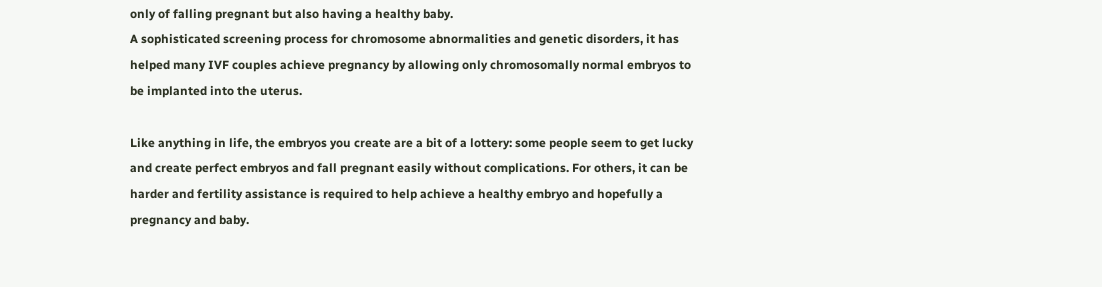only of falling pregnant but also having a healthy baby.
A sophisticated screening process for chromosome abnormalities and genetic disorders, it has helped many IVF couples achieve pregnancy by allowing only chromosomally normal embryos to be implanted into the uterus.

Like anything in life, the embryos you create are a bit of a lottery: some people seem to get lucky and create perfect embryos and fall pregnant easily without complications. For others, it can be harder and fertility assistance is required to help achieve a healthy embryo and hopefully a pregnancy and baby.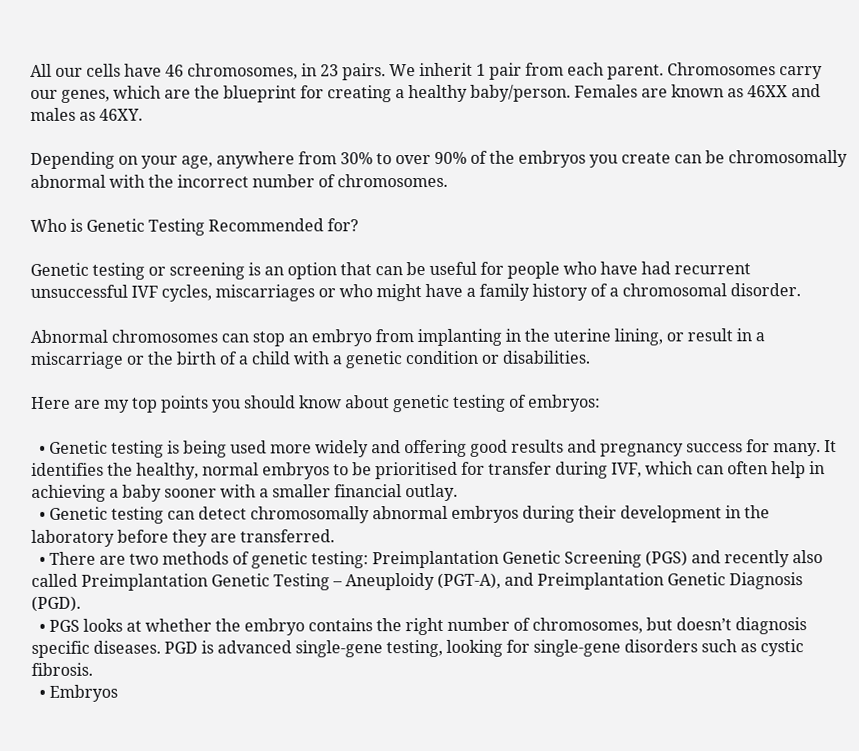All our cells have 46 chromosomes, in 23 pairs. We inherit 1 pair from each parent. Chromosomes carry our genes, which are the blueprint for creating a healthy baby/person. Females are known as 46XX and males as 46XY.

Depending on your age, anywhere from 30% to over 90% of the embryos you create can be chromosomally abnormal with the incorrect number of chromosomes.

Who is Genetic Testing Recommended for?

Genetic testing or screening is an option that can be useful for people who have had recurrent unsuccessful IVF cycles, miscarriages or who might have a family history of a chromosomal disorder.

Abnormal chromosomes can stop an embryo from implanting in the uterine lining, or result in a miscarriage or the birth of a child with a genetic condition or disabilities.

Here are my top points you should know about genetic testing of embryos:

  • Genetic testing is being used more widely and offering good results and pregnancy success for many. It identifies the healthy, normal embryos to be prioritised for transfer during IVF, which can often help in achieving a baby sooner with a smaller financial outlay.
  • Genetic testing can detect chromosomally abnormal embryos during their development in the laboratory before they are transferred.
  • There are two methods of genetic testing: Preimplantation Genetic Screening (PGS) and recently also called Preimplantation Genetic Testing – Aneuploidy (PGT-A), and Preimplantation Genetic Diagnosis (PGD).
  • PGS looks at whether the embryo contains the right number of chromosomes, but doesn’t diagnosis specific diseases. PGD is advanced single-gene testing, looking for single-gene disorders such as cystic fibrosis.
  • Embryos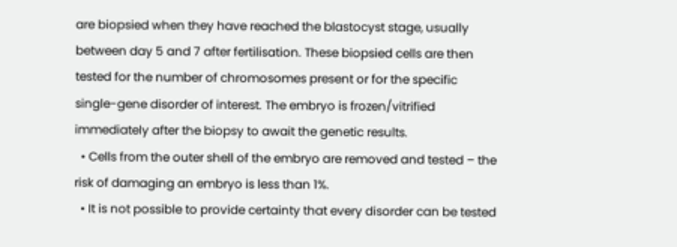are biopsied when they have reached the blastocyst stage, usually between day 5 and 7 after fertilisation. These biopsied cells are then tested for the number of chromosomes present or for the specific single-gene disorder of interest. The embryo is frozen/vitrified immediately after the biopsy to await the genetic results.
  • Cells from the outer shell of the embryo are removed and tested – the risk of damaging an embryo is less than 1%.
  • It is not possible to provide certainty that every disorder can be tested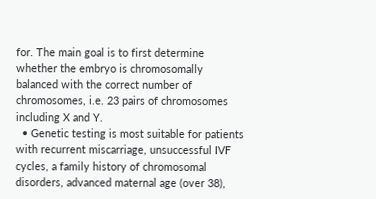for. The main goal is to first determine whether the embryo is chromosomally balanced with the correct number of chromosomes, i.e. 23 pairs of chromosomes including X and Y.
  • Genetic testing is most suitable for patients with recurrent miscarriage, unsuccessful IVF cycles, a family history of chromosomal disorders, advanced maternal age (over 38),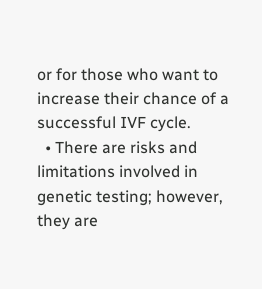or for those who want to increase their chance of a successful IVF cycle.
  • There are risks and limitations involved in genetic testing; however, they are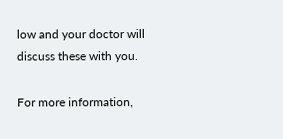low and your doctor will discuss these with you.

For more information,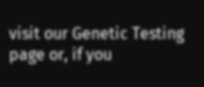visit our Genetic Testing page or, if you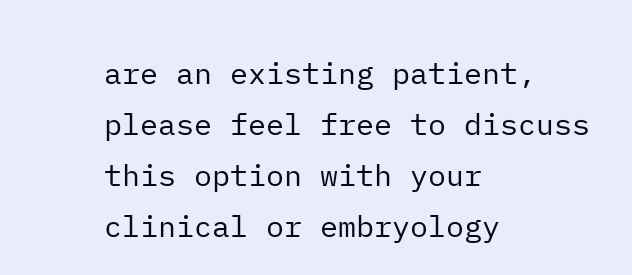are an existing patient, please feel free to discuss this option with your clinical or embryology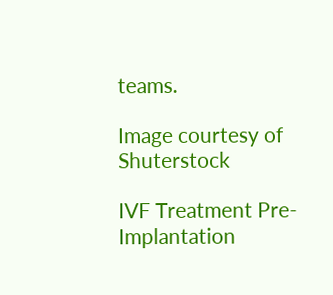teams.

Image courtesy of Shuterstock

IVF Treatment Pre-Implantation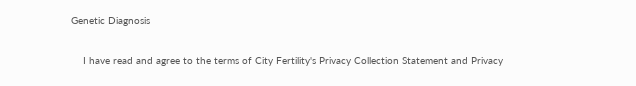Genetic Diagnosis

    I have read and agree to the terms of City Fertility's Privacy Collection Statement and Privacy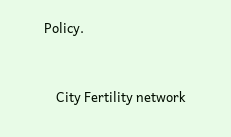Policy.



    City Fertility network